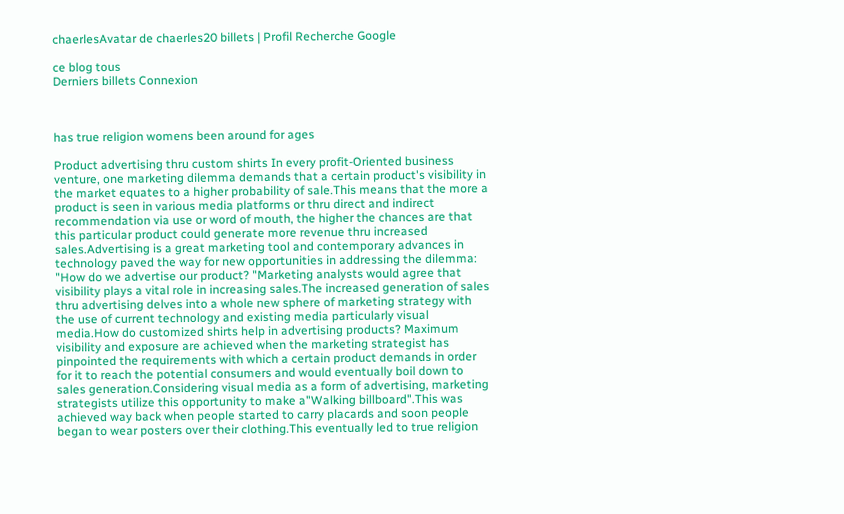chaerlesAvatar de chaerles20 billets | Profil Recherche Google

ce blog tous
Derniers billets Connexion



has true religion womens been around for ages

Product advertising thru custom shirts In every profit-Oriented business venture, one marketing dilemma demands that a certain product's visibility in the market equates to a higher probability of sale.This means that the more a product is seen in various media platforms or thru direct and indirect recommendation via use or word of mouth, the higher the chances are that this particular product could generate more revenue thru increased sales.Advertising is a great marketing tool and contemporary advances in technology paved the way for new opportunities in addressing the dilemma: "How do we advertise our product? "Marketing analysts would agree that visibility plays a vital role in increasing sales.The increased generation of sales thru advertising delves into a whole new sphere of marketing strategy with the use of current technology and existing media particularly visual media.How do customized shirts help in advertising products? Maximum visibility and exposure are achieved when the marketing strategist has pinpointed the requirements with which a certain product demands in order for it to reach the potential consumers and would eventually boil down to sales generation.Considering visual media as a form of advertising, marketing strategists utilize this opportunity to make a"Walking billboard".This was achieved way back when people started to carry placards and soon people began to wear posters over their clothing.This eventually led to true religion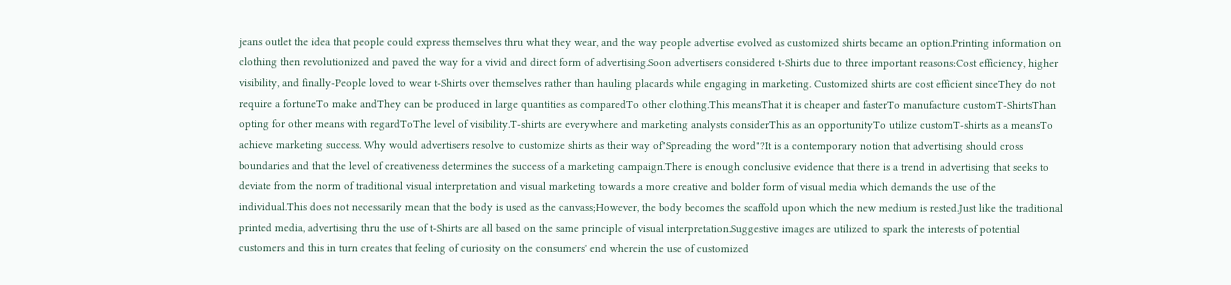jeans outlet the idea that people could express themselves thru what they wear, and the way people advertise evolved as customized shirts became an option.Printing information on clothing then revolutionized and paved the way for a vivid and direct form of advertising.Soon advertisers considered t-Shirts due to three important reasons:Cost efficiency, higher visibility, and finally-People loved to wear t-Shirts over themselves rather than hauling placards while engaging in marketing. Customized shirts are cost efficient sinceThey do not require a fortuneTo make andThey can be produced in large quantities as comparedTo other clothing.This meansThat it is cheaper and fasterTo manufacture customT-ShirtsThan opting for other means with regardToThe level of visibility.T-shirts are everywhere and marketing analysts considerThis as an opportunityTo utilize customT-shirts as a meansTo achieve marketing success. Why would advertisers resolve to customize shirts as their way of"Spreading the word"?It is a contemporary notion that advertising should cross boundaries and that the level of creativeness determines the success of a marketing campaign.There is enough conclusive evidence that there is a trend in advertising that seeks to deviate from the norm of traditional visual interpretation and visual marketing towards a more creative and bolder form of visual media which demands the use of the individual.This does not necessarily mean that the body is used as the canvass;However, the body becomes the scaffold upon which the new medium is rested.Just like the traditional printed media, advertising thru the use of t-Shirts are all based on the same principle of visual interpretation.Suggestive images are utilized to spark the interests of potential customers and this in turn creates that feeling of curiosity on the consumers' end wherein the use of customized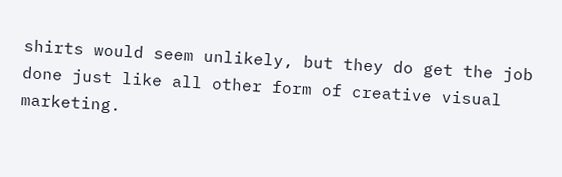shirts would seem unlikely, but they do get the job done just like all other form of creative visual marketing.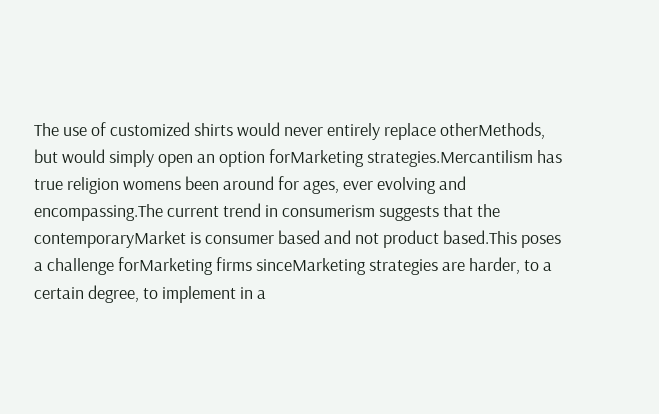The use of customized shirts would never entirely replace otherMethods, but would simply open an option forMarketing strategies.Mercantilism has true religion womens been around for ages, ever evolving and encompassing.The current trend in consumerism suggests that the contemporaryMarket is consumer based and not product based.This poses a challenge forMarketing firms sinceMarketing strategies are harder, to a certain degree, to implement in a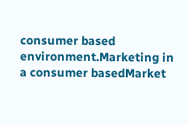consumer based environment.Marketing in a consumer basedMarket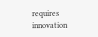requires innovation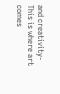and creativity-This is where art comes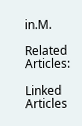in.M.

Related Articles:

Linked Articles